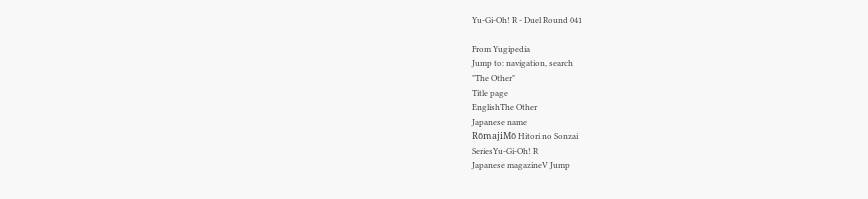Yu-Gi-Oh! R - Duel Round 041

From Yugipedia
Jump to: navigation, search
"The Other"
Title page
EnglishThe Other
Japanese name
RōmajiMō Hitori no Sonzai
SeriesYu-Gi-Oh! R
Japanese magazineV Jump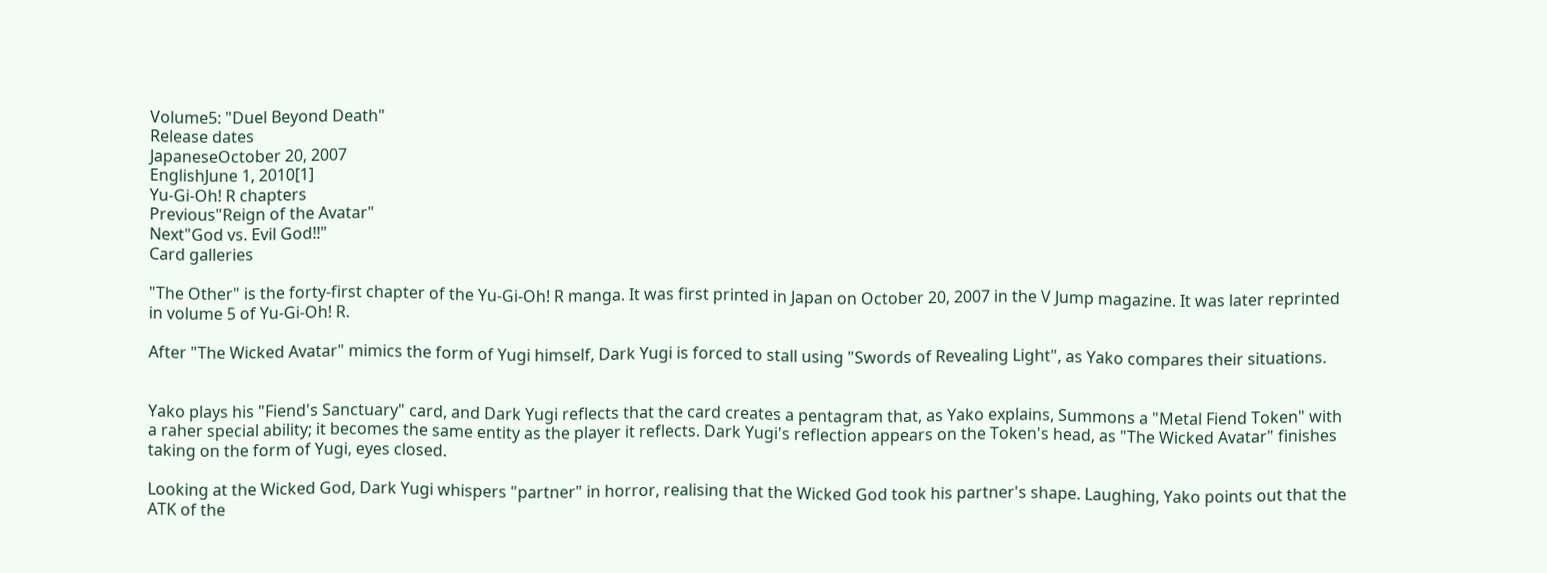Volume5: "Duel Beyond Death"
Release dates
JapaneseOctober 20, 2007
EnglishJune 1, 2010[1]
Yu-Gi-Oh! R chapters
Previous"Reign of the Avatar"
Next"God vs. Evil God!!"
Card galleries

"The Other" is the forty-first chapter of the Yu-Gi-Oh! R manga. It was first printed in Japan on October 20, 2007 in the V Jump magazine. It was later reprinted in volume 5 of Yu-Gi-Oh! R.

After "The Wicked Avatar" mimics the form of Yugi himself, Dark Yugi is forced to stall using "Swords of Revealing Light", as Yako compares their situations.


Yako plays his "Fiend's Sanctuary" card, and Dark Yugi reflects that the card creates a pentagram that, as Yako explains, Summons a "Metal Fiend Token" with a raher special ability; it becomes the same entity as the player it reflects. Dark Yugi's reflection appears on the Token's head, as "The Wicked Avatar" finishes taking on the form of Yugi, eyes closed.

Looking at the Wicked God, Dark Yugi whispers "partner" in horror, realising that the Wicked God took his partner's shape. Laughing, Yako points out that the ATK of the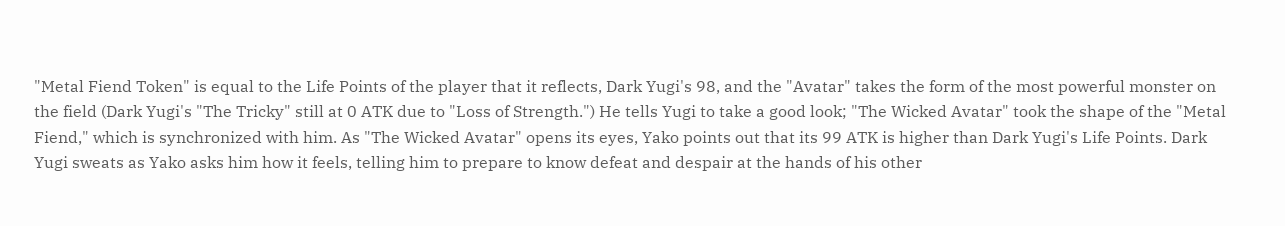"Metal Fiend Token" is equal to the Life Points of the player that it reflects, Dark Yugi's 98, and the "Avatar" takes the form of the most powerful monster on the field (Dark Yugi's "The Tricky" still at 0 ATK due to "Loss of Strength.") He tells Yugi to take a good look; "The Wicked Avatar" took the shape of the "Metal Fiend," which is synchronized with him. As "The Wicked Avatar" opens its eyes, Yako points out that its 99 ATK is higher than Dark Yugi's Life Points. Dark Yugi sweats as Yako asks him how it feels, telling him to prepare to know defeat and despair at the hands of his other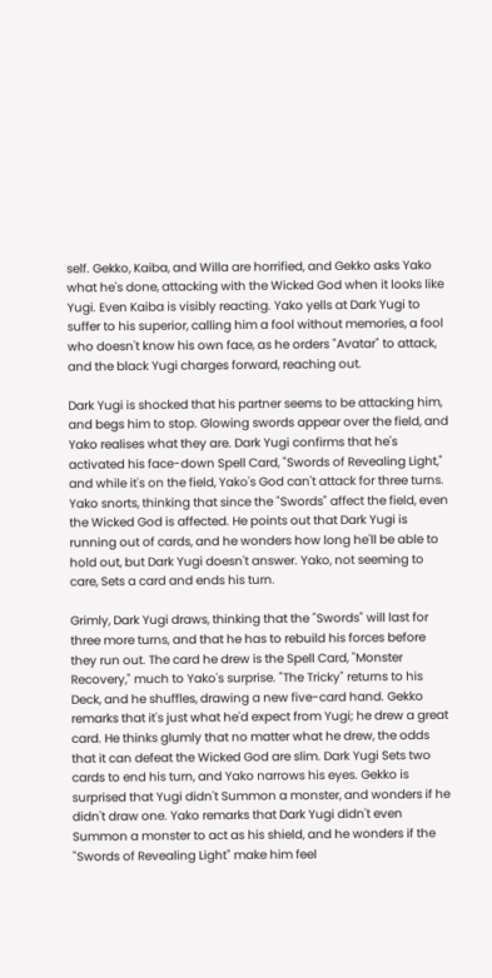self. Gekko, Kaiba, and Willa are horrified, and Gekko asks Yako what he's done, attacking with the Wicked God when it looks like Yugi. Even Kaiba is visibly reacting. Yako yells at Dark Yugi to suffer to his superior, calling him a fool without memories, a fool who doesn't know his own face, as he orders "Avatar" to attack, and the black Yugi charges forward, reaching out.

Dark Yugi is shocked that his partner seems to be attacking him, and begs him to stop. Glowing swords appear over the field, and Yako realises what they are. Dark Yugi confirms that he's activated his face-down Spell Card, "Swords of Revealing Light," and while it's on the field, Yako's God can't attack for three turns. Yako snorts, thinking that since the "Swords" affect the field, even the Wicked God is affected. He points out that Dark Yugi is running out of cards, and he wonders how long he'll be able to hold out, but Dark Yugi doesn't answer. Yako, not seeming to care, Sets a card and ends his turn.

Grimly, Dark Yugi draws, thinking that the "Swords" will last for three more turns, and that he has to rebuild his forces before they run out. The card he drew is the Spell Card, "Monster Recovery," much to Yako's surprise. "The Tricky" returns to his Deck, and he shuffles, drawing a new five-card hand. Gekko remarks that it's just what he'd expect from Yugi; he drew a great card. He thinks glumly that no matter what he drew, the odds that it can defeat the Wicked God are slim. Dark Yugi Sets two cards to end his turn, and Yako narrows his eyes. Gekko is surprised that Yugi didn't Summon a monster, and wonders if he didn't draw one. Yako remarks that Dark Yugi didn't even Summon a monster to act as his shield, and he wonders if the "Swords of Revealing Light" make him feel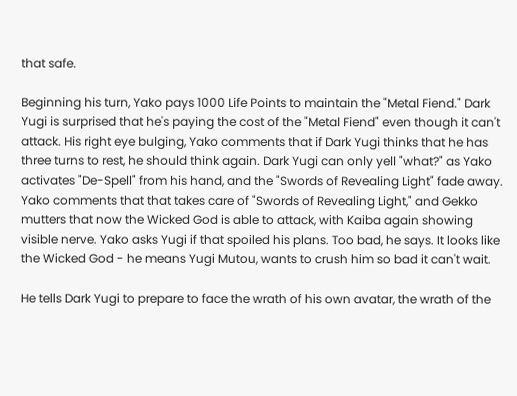that safe.

Beginning his turn, Yako pays 1000 Life Points to maintain the "Metal Fiend." Dark Yugi is surprised that he's paying the cost of the "Metal Fiend" even though it can't attack. His right eye bulging, Yako comments that if Dark Yugi thinks that he has three turns to rest, he should think again. Dark Yugi can only yell "what?" as Yako activates "De-Spell" from his hand, and the "Swords of Revealing Light" fade away. Yako comments that that takes care of "Swords of Revealing Light," and Gekko mutters that now the Wicked God is able to attack, with Kaiba again showing visible nerve. Yako asks Yugi if that spoiled his plans. Too bad, he says. It looks like the Wicked God - he means Yugi Mutou, wants to crush him so bad it can't wait.

He tells Dark Yugi to prepare to face the wrath of his own avatar, the wrath of the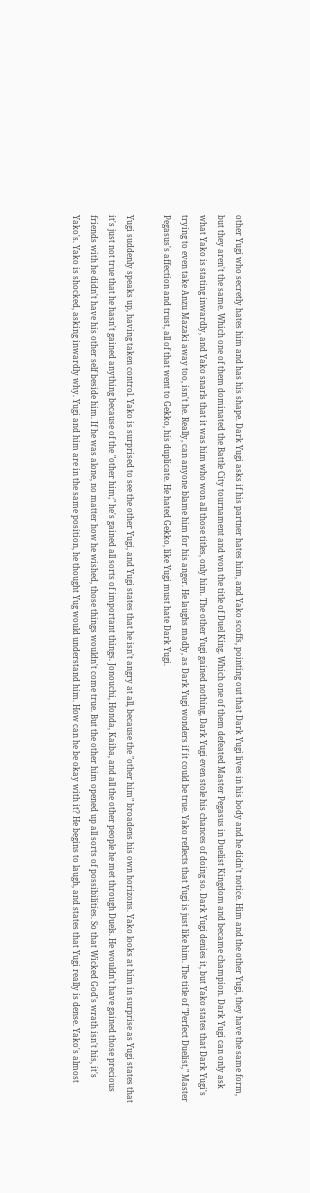other Yugi who secretly hates him and has his shape. Dark Yugi asks if his partner hates him, and Yako scoffs, pointing out that Dark Yugi lives in his body and he didn't notice. Him and the other Yugi, they have the same form, but they aren't the same. Which one of them dominated the Battle City tournament and won the title of Duel King. Which one of them defeated Master Pegasus in Duelist Kingdom and became champion. Dark Yugi can only ask what Yako is stating inwardly, and Yako snarls that it was him who won all those titles, only him. The other Yugi gained nothing, Dark Yugi even stole his chances of doing so. Dark Yugi denies it, but Yako states that Dark Yugi's trying to even take Anzu Mazaki away too, isn't he. Really, can anyone blame him for his anger. He laughs madly, as Dark Yugi wonders if it could be true. Yako reflects that Yugi is just like him. The title of "Perfect Duelist," Master Pegasus's affection and trust, all of that went to Gekko, his duplicate. He hated Gekko, like Yugi must hate Dark Yugi.

Yugi suddenly speaks up, having taken control. Yako is surprised to see the other Yugi, and Yugi states that he isn't angry at all, because the "other him" broadens his own horizons. Yako looks at him in surprise as Yugi states that it's just not true that he hasn't gained anything because of the "other him;" he's gained all sorts of important things. Jonouchi, Honda, Kaiba, and all the other people he met through Duels. He wouldn't have gained those precious friends with he didn't have his other self beside him. If he was alone, no matter how he wished, those things wouldn't come true. But the other him opened up all sorts of possibilities. So that Wicked God's wrath isn't his, it's Yako's. Yako is shocked, asking inwardly why. Yugi and him are in the same position, he thought Yug would understand him. How can he be okay with it? He begins to laugh, and states that Yugi really is dense. Yako's almost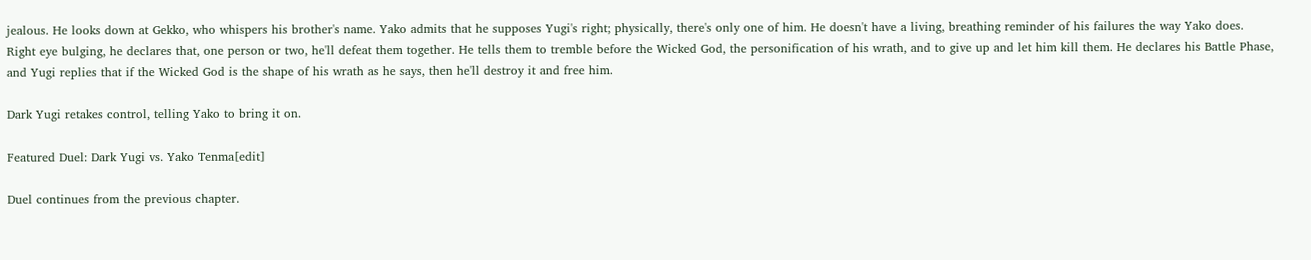jealous. He looks down at Gekko, who whispers his brother's name. Yako admits that he supposes Yugi's right; physically, there's only one of him. He doesn't have a living, breathing reminder of his failures the way Yako does. Right eye bulging, he declares that, one person or two, he'll defeat them together. He tells them to tremble before the Wicked God, the personification of his wrath, and to give up and let him kill them. He declares his Battle Phase, and Yugi replies that if the Wicked God is the shape of his wrath as he says, then he'll destroy it and free him.

Dark Yugi retakes control, telling Yako to bring it on.

Featured Duel: Dark Yugi vs. Yako Tenma[edit]

Duel continues from the previous chapter.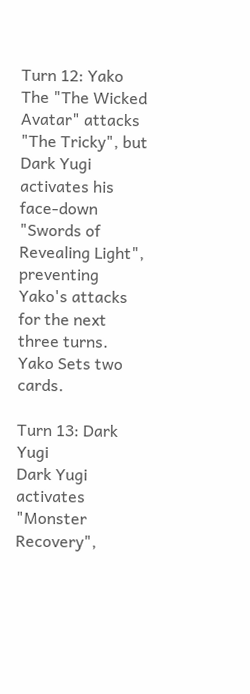Turn 12: Yako
The "The Wicked Avatar" attacks "The Tricky", but Dark Yugi activates his face-down "Swords of Revealing Light", preventing Yako's attacks for the next three turns. Yako Sets two cards.

Turn 13: Dark Yugi
Dark Yugi activates "Monster Recovery",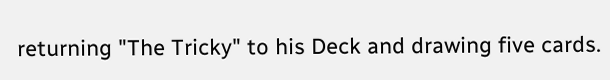returning "The Tricky" to his Deck and drawing five cards.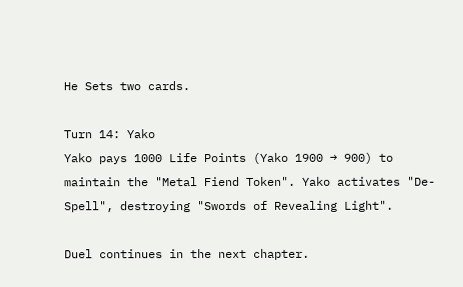He Sets two cards.

Turn 14: Yako
Yako pays 1000 Life Points (Yako 1900 → 900) to maintain the "Metal Fiend Token". Yako activates "De-Spell", destroying "Swords of Revealing Light".

Duel continues in the next chapter.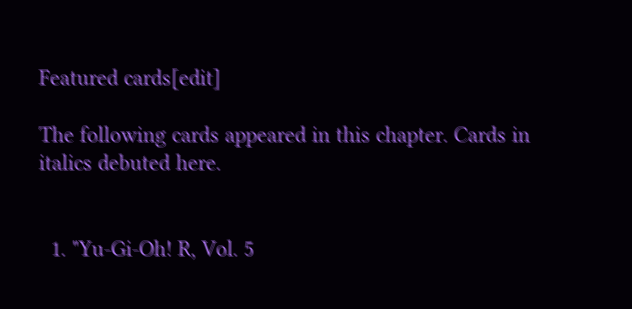Featured cards[edit]

The following cards appeared in this chapter. Cards in italics debuted here.


  1. "Yu-Gi-Oh! R, Vol. 5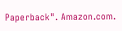Paperback". Amazon.com.